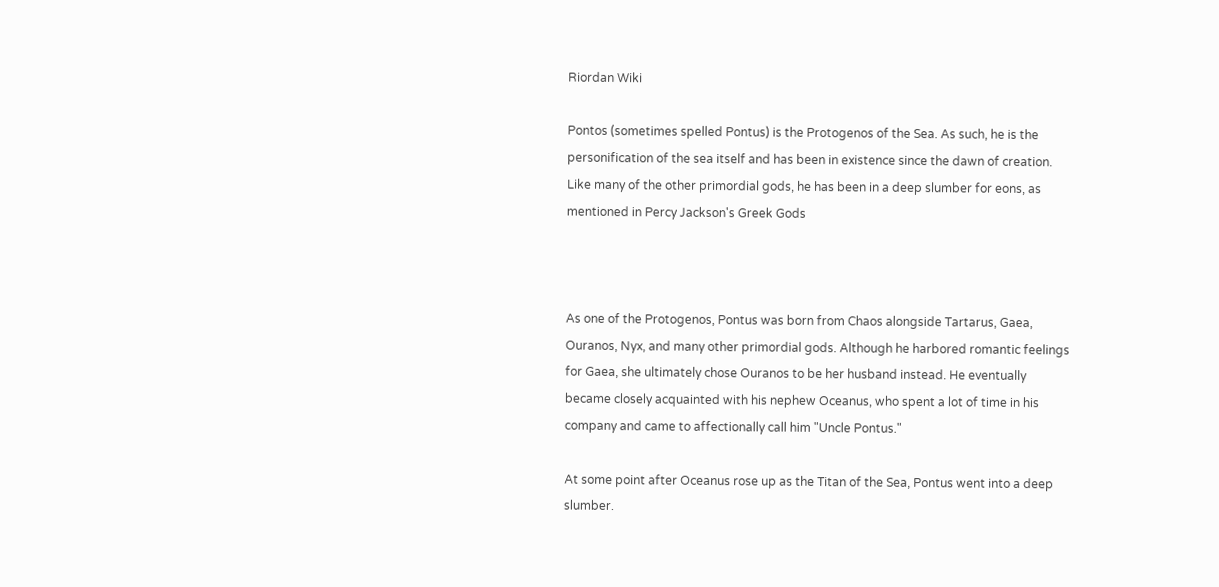Riordan Wiki

Pontos (sometimes spelled Pontus) is the Protogenos of the Sea. As such, he is the personification of the sea itself and has been in existence since the dawn of creation. Like many of the other primordial gods, he has been in a deep slumber for eons, as mentioned in Percy Jackson's Greek Gods



As one of the Protogenos, Pontus was born from Chaos alongside Tartarus, Gaea, Ouranos, Nyx, and many other primordial gods. Although he harbored romantic feelings for Gaea, she ultimately chose Ouranos to be her husband instead. He eventually became closely acquainted with his nephew Oceanus, who spent a lot of time in his company and came to affectionally call him "Uncle Pontus."

At some point after Oceanus rose up as the Titan of the Sea, Pontus went into a deep slumber.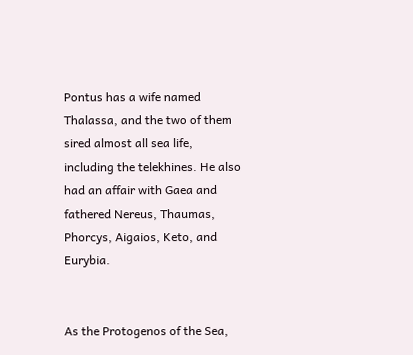Pontus has a wife named Thalassa, and the two of them sired almost all sea life, including the telekhines. He also had an affair with Gaea and fathered Nereus, Thaumas, Phorcys, Aigaios, Keto, and Eurybia.


As the Protogenos of the Sea,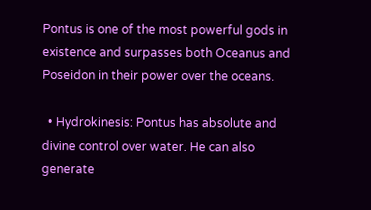Pontus is one of the most powerful gods in existence and surpasses both Oceanus and Poseidon in their power over the oceans.

  • Hydrokinesis: Pontus has absolute and divine control over water. He can also generate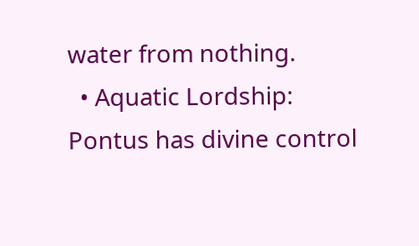water from nothing.
  • Aquatic Lordship: Pontus has divine control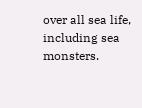over all sea life, including sea monsters.